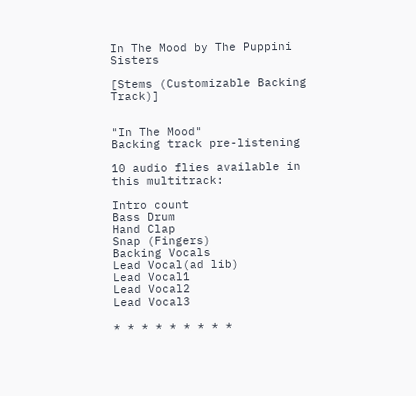In The Mood by The Puppini Sisters

[Stems (Customizable Backing Track)]


"In The Mood"
Backing track pre-listening

10 audio flies available in this multitrack:

Intro count
Bass Drum
Hand Clap
Snap (Fingers)
Backing Vocals
Lead Vocal(ad lib)
Lead Vocal1
Lead Vocal2
Lead Vocal3

* * * * * * * * *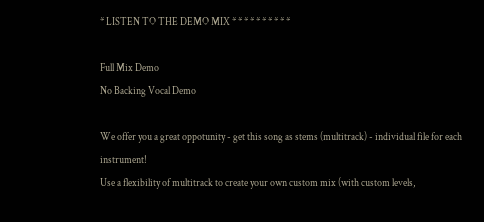* LISTEN TO THE DEMO MIX * * * * * * * * * *

Full Mix Demo
No Backing Vocal Demo

We offer you a great oppotunity - get this song as stems (multitrack) - individual file for each instrument!
Use a flexibility of multitrack to create your own custom mix (with custom levels,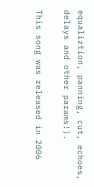equaliztion, panning, cut, echoes, delays and other params!).

This song was released in 2006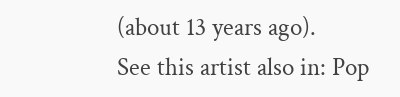(about 13 years ago).
See this artist also in: Pop